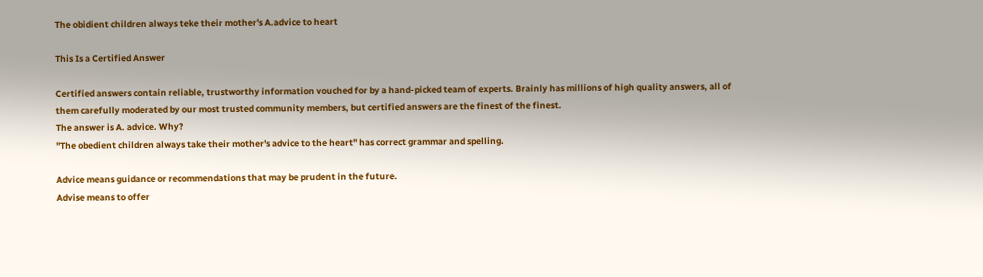The obidient children always teke their mother's A.advice to heart

This Is a Certified Answer

Certified answers contain reliable, trustworthy information vouched for by a hand-picked team of experts. Brainly has millions of high quality answers, all of them carefully moderated by our most trusted community members, but certified answers are the finest of the finest.
The answer is A. advice. Why?
"The obedient children always take their mother's advice to the heart" has correct grammar and spelling.

Advice means guidance or recommendations that may be prudent in the future.
Advise means to offer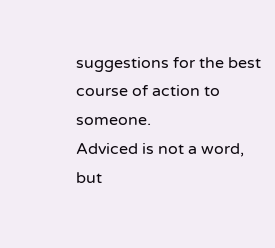suggestions for the best course of action to someone.
Adviced is not a word, but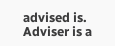advised is.
Adviser is a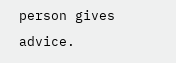person gives advice.